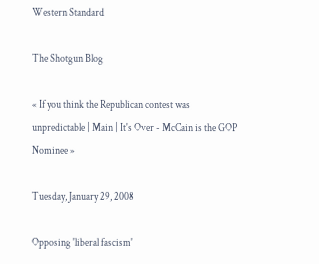Western Standard

The Shotgun Blog

« If you think the Republican contest was unpredictable | Main | It's Over - McCain is the GOP Nominee »

Tuesday, January 29, 2008

Opposing 'liberal fascism'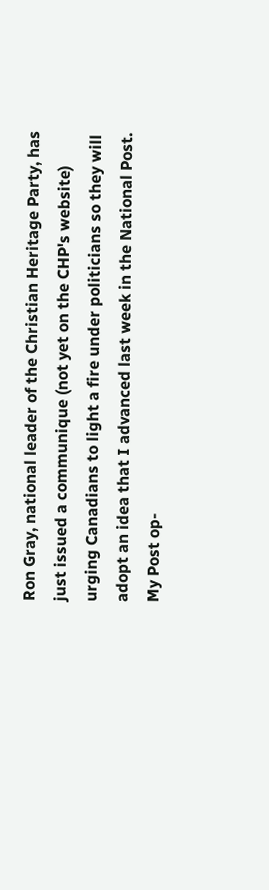Ron Gray, national leader of the Christian Heritage Party, has just issued a communique (not yet on the CHP's website) urging Canadians to light a fire under politicians so they will adopt an idea that I advanced last week in the National Post. My Post op-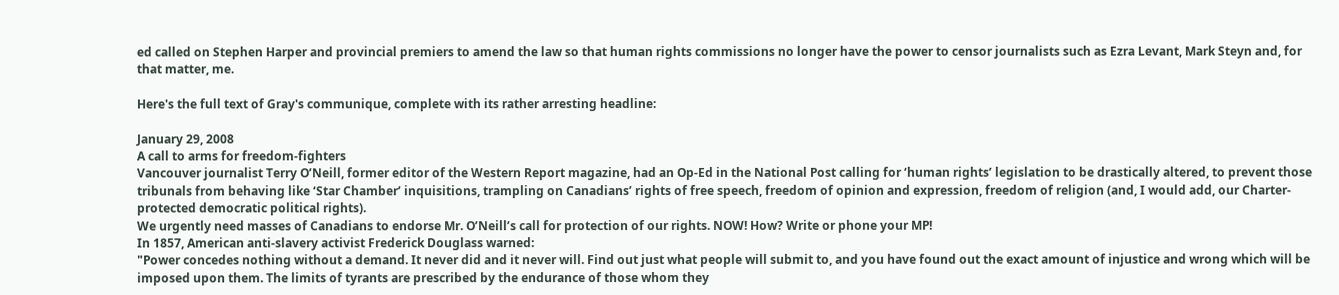ed called on Stephen Harper and provincial premiers to amend the law so that human rights commissions no longer have the power to censor journalists such as Ezra Levant, Mark Steyn and, for that matter, me.

Here's the full text of Gray's communique, complete with its rather arresting headline:

January 29, 2008
A call to arms for freedom-fighters
Vancouver journalist Terry O’Neill, former editor of the Western Report magazine, had an Op-Ed in the National Post calling for ‘human rights’ legislation to be drastically altered, to prevent those tribunals from behaving like ‘Star Chamber’ inquisitions, trampling on Canadians’ rights of free speech, freedom of opinion and expression, freedom of religion (and, I would add, our Charter-protected democratic political rights).
We urgently need masses of Canadians to endorse Mr. O’Neill’s call for protection of our rights. NOW! How? Write or phone your MP!
In 1857, American anti-slavery activist Frederick Douglass warned:
"Power concedes nothing without a demand. It never did and it never will. Find out just what people will submit to, and you have found out the exact amount of injustice and wrong which will be imposed upon them. The limits of tyrants are prescribed by the endurance of those whom they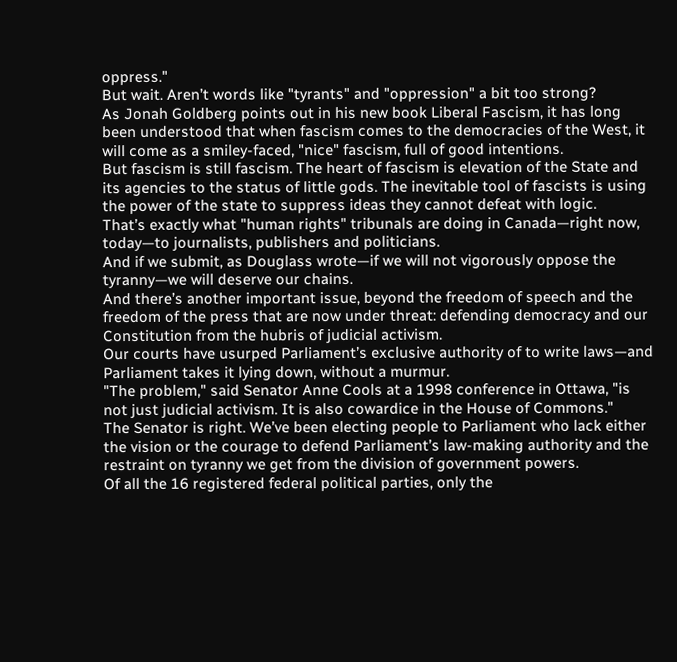oppress."
But wait. Aren’t words like "tyrants" and "oppression" a bit too strong?
As Jonah Goldberg points out in his new book Liberal Fascism, it has long been understood that when fascism comes to the democracies of the West, it will come as a smiley-faced, "nice" fascism, full of good intentions.
But fascism is still fascism. The heart of fascism is elevation of the State and its agencies to the status of little gods. The inevitable tool of fascists is using the power of the state to suppress ideas they cannot defeat with logic.
That’s exactly what "human rights" tribunals are doing in Canada—right now, today—to journalists, publishers and politicians.
And if we submit, as Douglass wrote—if we will not vigorously oppose the tyranny—we will deserve our chains.
And there’s another important issue, beyond the freedom of speech and the freedom of the press that are now under threat: defending democracy and our Constitution from the hubris of judicial activism.
Our courts have usurped Parliament’s exclusive authority of to write laws—and Parliament takes it lying down, without a murmur.
"The problem," said Senator Anne Cools at a 1998 conference in Ottawa, "is not just judicial activism. It is also cowardice in the House of Commons."
The Senator is right. We’ve been electing people to Parliament who lack either the vision or the courage to defend Parliament’s law-making authority and the restraint on tyranny we get from the division of government powers.
Of all the 16 registered federal political parties, only the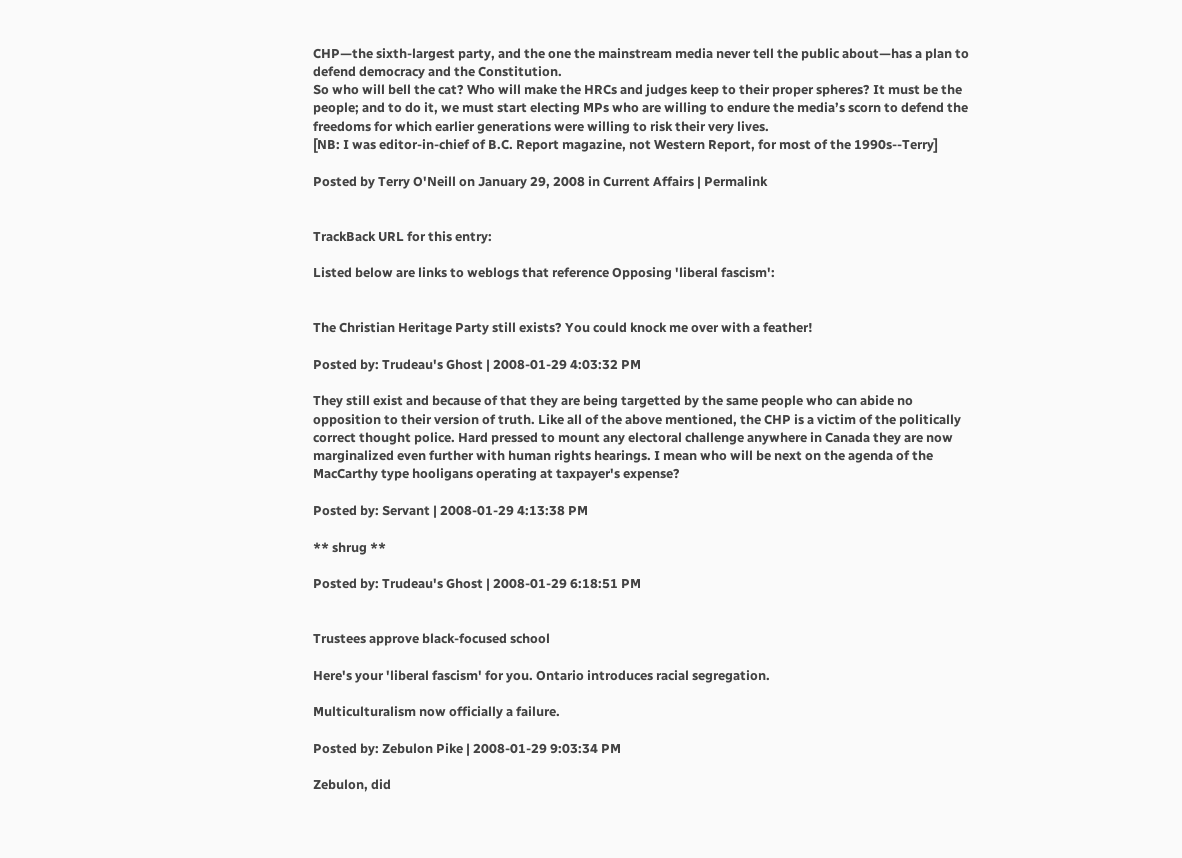CHP—the sixth-largest party, and the one the mainstream media never tell the public about—has a plan to defend democracy and the Constitution.
So who will bell the cat? Who will make the HRCs and judges keep to their proper spheres? It must be the people; and to do it, we must start electing MPs who are willing to endure the media’s scorn to defend the freedoms for which earlier generations were willing to risk their very lives.
[NB: I was editor-in-chief of B.C. Report magazine, not Western Report, for most of the 1990s--Terry]

Posted by Terry O'Neill on January 29, 2008 in Current Affairs | Permalink


TrackBack URL for this entry:

Listed below are links to weblogs that reference Opposing 'liberal fascism':


The Christian Heritage Party still exists? You could knock me over with a feather!

Posted by: Trudeau's Ghost | 2008-01-29 4:03:32 PM

They still exist and because of that they are being targetted by the same people who can abide no opposition to their version of truth. Like all of the above mentioned, the CHP is a victim of the politically correct thought police. Hard pressed to mount any electoral challenge anywhere in Canada they are now marginalized even further with human rights hearings. I mean who will be next on the agenda of the MacCarthy type hooligans operating at taxpayer's expense?

Posted by: Servant | 2008-01-29 4:13:38 PM

** shrug **

Posted by: Trudeau's Ghost | 2008-01-29 6:18:51 PM


Trustees approve black-focused school

Here's your 'liberal fascism' for you. Ontario introduces racial segregation.

Multiculturalism now officially a failure.

Posted by: Zebulon Pike | 2008-01-29 9:03:34 PM

Zebulon, did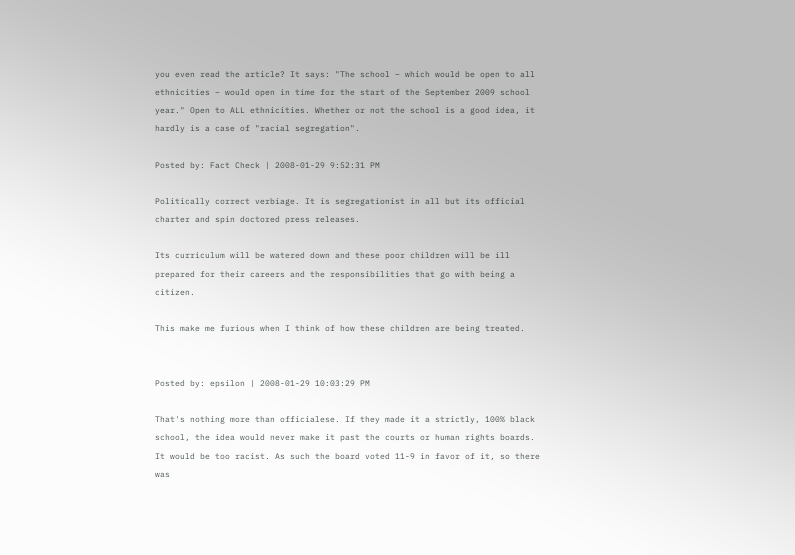you even read the article? It says: "The school – which would be open to all ethnicities – would open in time for the start of the September 2009 school year." Open to ALL ethnicities. Whether or not the school is a good idea, it hardly is a case of "racial segregation".

Posted by: Fact Check | 2008-01-29 9:52:31 PM

Politically correct verbiage. It is segregationist in all but its official charter and spin doctored press releases.

Its curriculum will be watered down and these poor children will be ill prepared for their careers and the responsibilities that go with being a citizen.

This make me furious when I think of how these children are being treated.


Posted by: epsilon | 2008-01-29 10:03:29 PM

That's nothing more than officialese. If they made it a strictly, 100% black school, the idea would never make it past the courts or human rights boards. It would be too racist. As such the board voted 11-9 in favor of it, so there was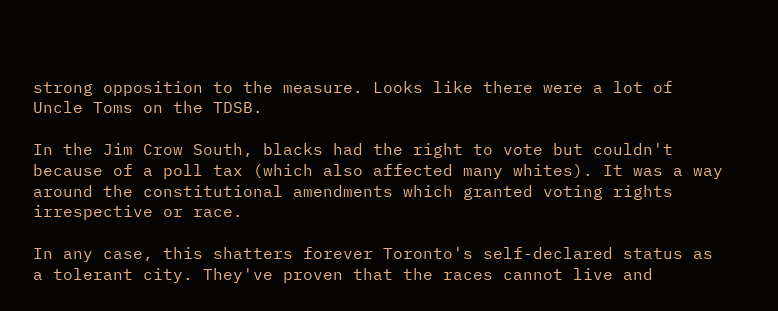strong opposition to the measure. Looks like there were a lot of Uncle Toms on the TDSB.

In the Jim Crow South, blacks had the right to vote but couldn't because of a poll tax (which also affected many whites). It was a way around the constitutional amendments which granted voting rights irrespective or race.

In any case, this shatters forever Toronto's self-declared status as a tolerant city. They've proven that the races cannot live and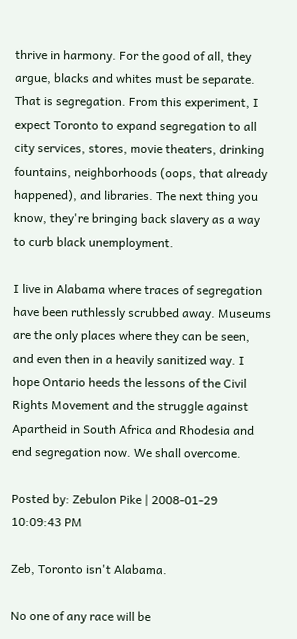thrive in harmony. For the good of all, they argue, blacks and whites must be separate. That is segregation. From this experiment, I expect Toronto to expand segregation to all city services, stores, movie theaters, drinking fountains, neighborhoods (oops, that already happened), and libraries. The next thing you know, they're bringing back slavery as a way to curb black unemployment.

I live in Alabama where traces of segregation have been ruthlessly scrubbed away. Museums are the only places where they can be seen, and even then in a heavily sanitized way. I hope Ontario heeds the lessons of the Civil Rights Movement and the struggle against Apartheid in South Africa and Rhodesia and end segregation now. We shall overcome.

Posted by: Zebulon Pike | 2008-01-29 10:09:43 PM

Zeb, Toronto isn't Alabama.

No one of any race will be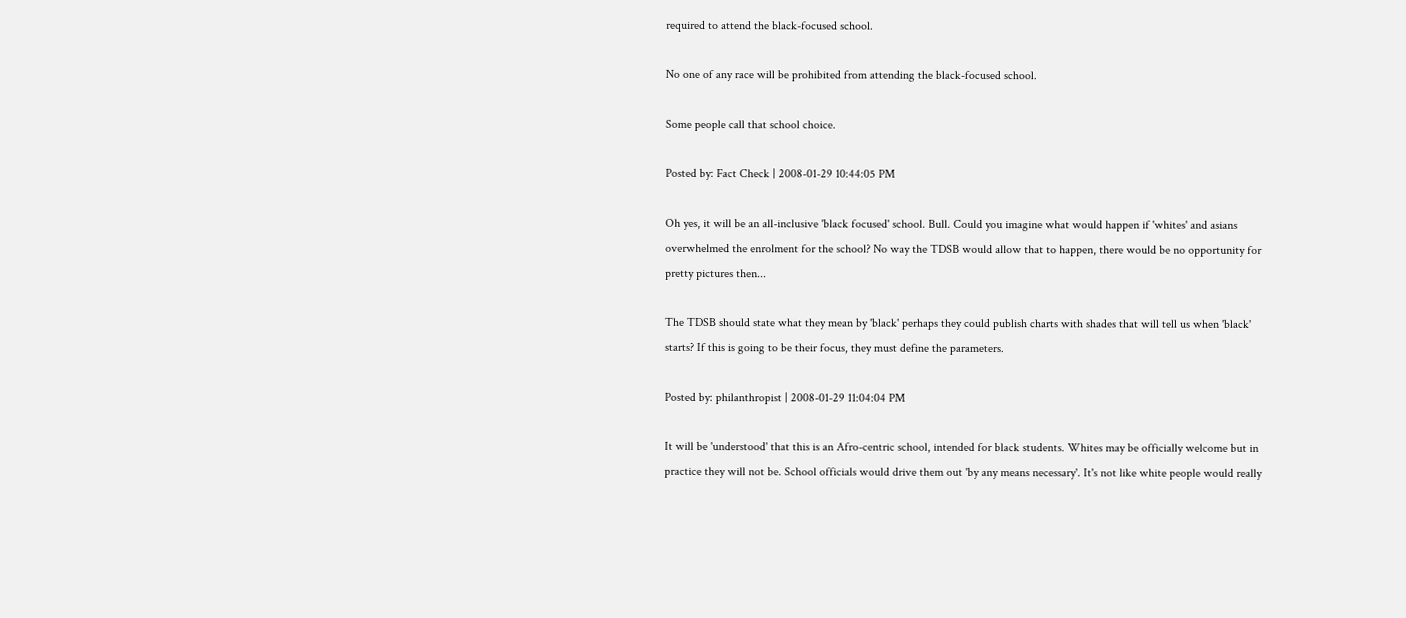required to attend the black-focused school.

No one of any race will be prohibited from attending the black-focused school.

Some people call that school choice.

Posted by: Fact Check | 2008-01-29 10:44:05 PM

Oh yes, it will be an all-inclusive 'black focused' school. Bull. Could you imagine what would happen if 'whites' and asians overwhelmed the enrolment for the school? No way the TDSB would allow that to happen, there would be no opportunity for pretty pictures then...

The TDSB should state what they mean by 'black' perhaps they could publish charts with shades that will tell us when 'black' starts? If this is going to be their focus, they must define the parameters.

Posted by: philanthropist | 2008-01-29 11:04:04 PM

It will be 'understood' that this is an Afro-centric school, intended for black students. Whites may be officially welcome but in practice they will not be. School officials would drive them out 'by any means necessary'. It's not like white people would really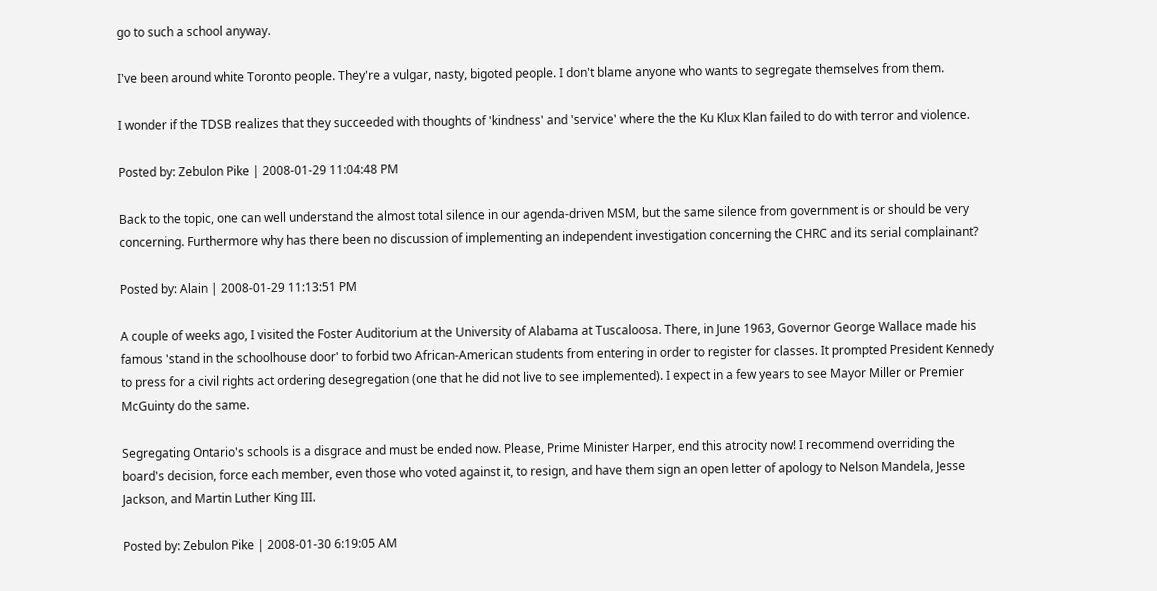go to such a school anyway.

I've been around white Toronto people. They're a vulgar, nasty, bigoted people. I don't blame anyone who wants to segregate themselves from them.

I wonder if the TDSB realizes that they succeeded with thoughts of 'kindness' and 'service' where the the Ku Klux Klan failed to do with terror and violence.

Posted by: Zebulon Pike | 2008-01-29 11:04:48 PM

Back to the topic, one can well understand the almost total silence in our agenda-driven MSM, but the same silence from government is or should be very concerning. Furthermore why has there been no discussion of implementing an independent investigation concerning the CHRC and its serial complainant?

Posted by: Alain | 2008-01-29 11:13:51 PM

A couple of weeks ago, I visited the Foster Auditorium at the University of Alabama at Tuscaloosa. There, in June 1963, Governor George Wallace made his famous 'stand in the schoolhouse door' to forbid two African-American students from entering in order to register for classes. It prompted President Kennedy to press for a civil rights act ordering desegregation (one that he did not live to see implemented). I expect in a few years to see Mayor Miller or Premier McGuinty do the same.

Segregating Ontario's schools is a disgrace and must be ended now. Please, Prime Minister Harper, end this atrocity now! I recommend overriding the board's decision, force each member, even those who voted against it, to resign, and have them sign an open letter of apology to Nelson Mandela, Jesse Jackson, and Martin Luther King III.

Posted by: Zebulon Pike | 2008-01-30 6:19:05 AM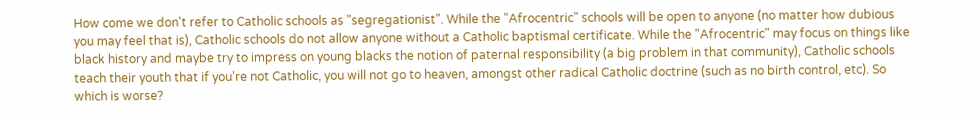How come we don't refer to Catholic schools as "segregationist". While the "Afrocentric" schools will be open to anyone (no matter how dubious you may feel that is), Catholic schools do not allow anyone without a Catholic baptismal certificate. While the "Afrocentric" may focus on things like black history and maybe try to impress on young blacks the notion of paternal responsibility (a big problem in that community), Catholic schools teach their youth that if you're not Catholic, you will not go to heaven, amongst other radical Catholic doctrine (such as no birth control, etc). So which is worse?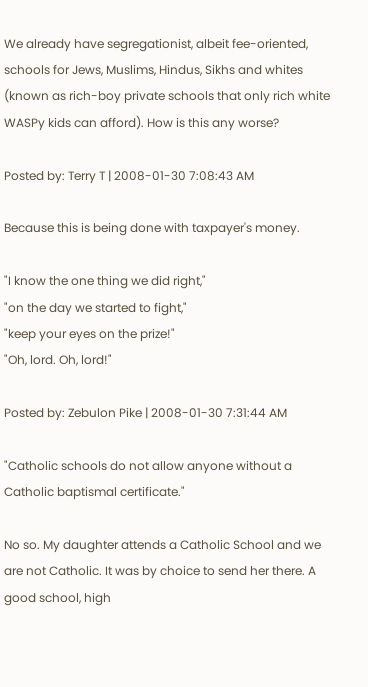We already have segregationist, albeit fee-oriented, schools for Jews, Muslims, Hindus, Sikhs and whites (known as rich-boy private schools that only rich white WASPy kids can afford). How is this any worse?

Posted by: Terry T | 2008-01-30 7:08:43 AM

Because this is being done with taxpayer's money.

"I know the one thing we did right,"
"on the day we started to fight,"
"keep your eyes on the prize!"
"Oh, lord. Oh, lord!"

Posted by: Zebulon Pike | 2008-01-30 7:31:44 AM

"Catholic schools do not allow anyone without a Catholic baptismal certificate."

No so. My daughter attends a Catholic School and we are not Catholic. It was by choice to send her there. A good school, high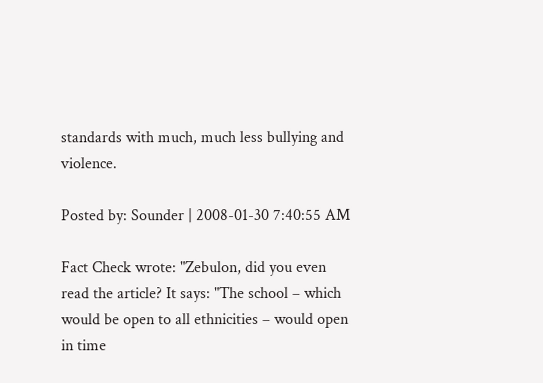standards with much, much less bullying and violence.

Posted by: Sounder | 2008-01-30 7:40:55 AM

Fact Check wrote: "Zebulon, did you even read the article? It says: "The school – which would be open to all ethnicities – would open in time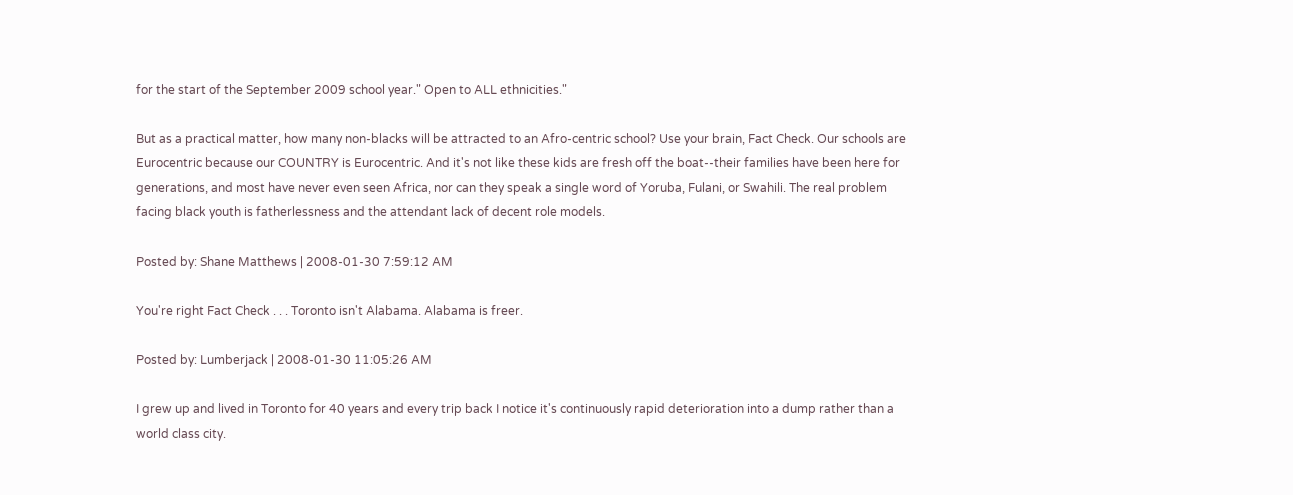for the start of the September 2009 school year." Open to ALL ethnicities."

But as a practical matter, how many non-blacks will be attracted to an Afro-centric school? Use your brain, Fact Check. Our schools are Eurocentric because our COUNTRY is Eurocentric. And it's not like these kids are fresh off the boat--their families have been here for generations, and most have never even seen Africa, nor can they speak a single word of Yoruba, Fulani, or Swahili. The real problem facing black youth is fatherlessness and the attendant lack of decent role models.

Posted by: Shane Matthews | 2008-01-30 7:59:12 AM

You're right Fact Check . . . Toronto isn't Alabama. Alabama is freer.

Posted by: Lumberjack | 2008-01-30 11:05:26 AM

I grew up and lived in Toronto for 40 years and every trip back I notice it's continuously rapid deterioration into a dump rather than a world class city.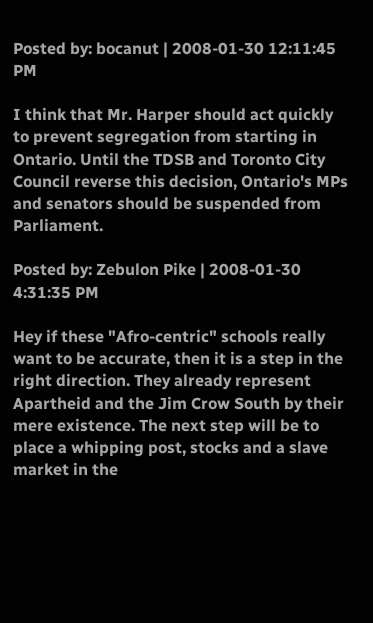Posted by: bocanut | 2008-01-30 12:11:45 PM

I think that Mr. Harper should act quickly to prevent segregation from starting in Ontario. Until the TDSB and Toronto City Council reverse this decision, Ontario's MPs and senators should be suspended from Parliament.

Posted by: Zebulon Pike | 2008-01-30 4:31:35 PM

Hey if these "Afro-centric" schools really want to be accurate, then it is a step in the right direction. They already represent Apartheid and the Jim Crow South by their mere existence. The next step will be to place a whipping post, stocks and a slave market in the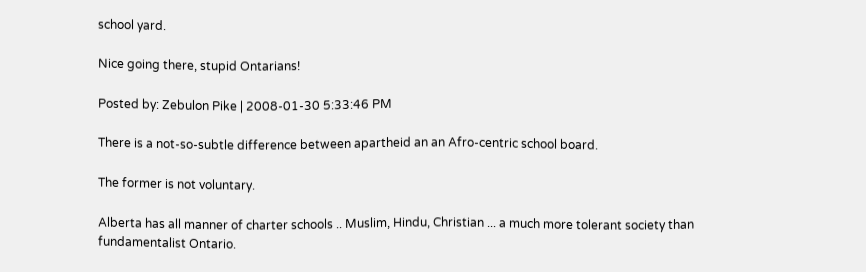school yard.

Nice going there, stupid Ontarians!

Posted by: Zebulon Pike | 2008-01-30 5:33:46 PM

There is a not-so-subtle difference between apartheid an an Afro-centric school board.

The former is not voluntary.

Alberta has all manner of charter schools .. Muslim, Hindu, Christian ... a much more tolerant society than fundamentalist Ontario.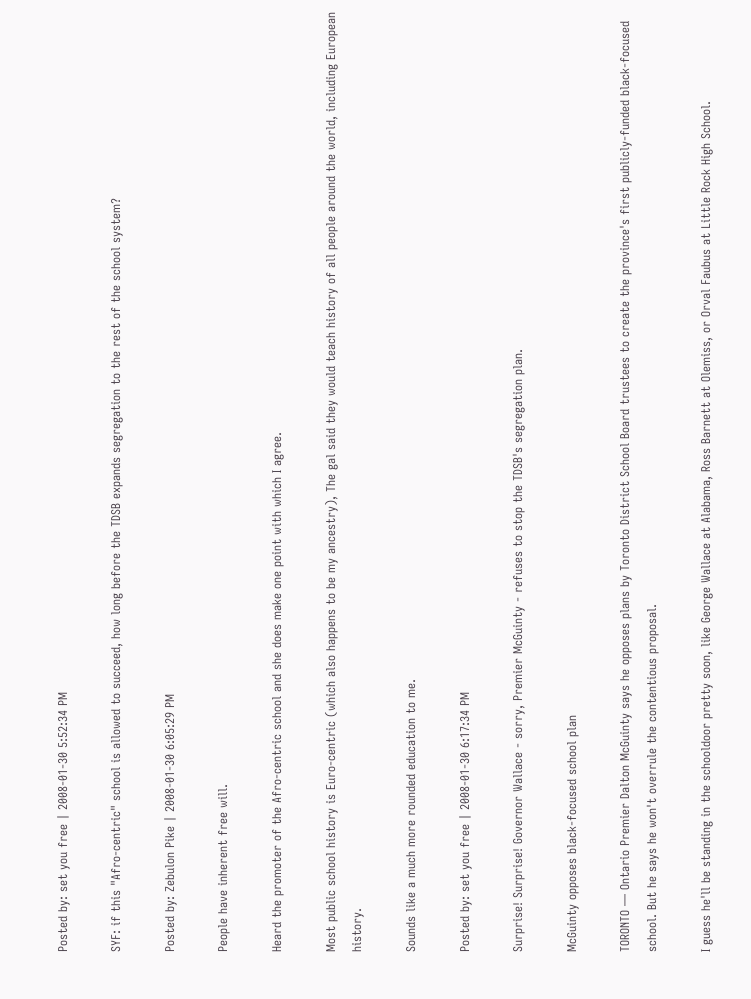Posted by: set you free | 2008-01-30 5:52:34 PM

SYF: if this "Afro-centric" school is allowed to succeed, how long before the TDSB expands segregation to the rest of the school system?

Posted by: Zebulon Pike | 2008-01-30 6:05:29 PM

People have inherent free will.

Heard the promoter of the Afro-centric school and she does make one point with which I agree.

Most public school history is Euro-centric (which also happens to be my ancestry), The gal said they would teach history of all people around the world, including European history.

Sounds like a much more rounded education to me.

Posted by: set you free | 2008-01-30 6:17:34 PM

Surprise! Surprise! Governor Wallace - sorry, Premier McGuinty - refuses to stop the TDSB's segregation plan.

McGuinty opposes black-focused school plan

TORONTO — Ontario Premier Dalton McGuinty says he opposes plans by Toronto District School Board trustees to create the province's first publicly-funded black-focused school. But he says he won't overrule the contentious proposal.

I guess he'll be standing in the schooldoor pretty soon, like George Wallace at Alabama, Ross Barnett at Olemiss, or Orval Faubus at Little Rock High School.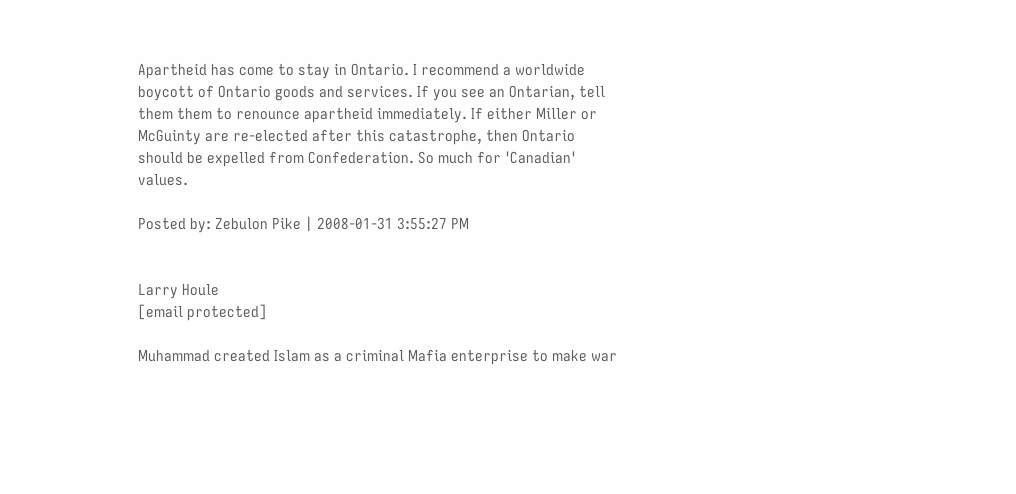Apartheid has come to stay in Ontario. I recommend a worldwide boycott of Ontario goods and services. If you see an Ontarian, tell them them to renounce apartheid immediately. If either Miller or McGuinty are re-elected after this catastrophe, then Ontario should be expelled from Confederation. So much for 'Canadian' values.

Posted by: Zebulon Pike | 2008-01-31 3:55:27 PM


Larry Houle
[email protected]

Muhammad created Islam as a criminal Mafia enterprise to make war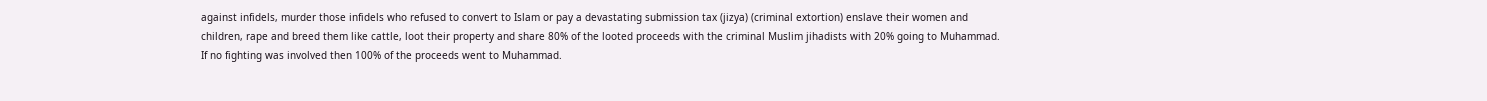against infidels, murder those infidels who refused to convert to Islam or pay a devastating submission tax (jizya) (criminal extortion) enslave their women and children, rape and breed them like cattle, loot their property and share 80% of the looted proceeds with the criminal Muslim jihadists with 20% going to Muhammad. If no fighting was involved then 100% of the proceeds went to Muhammad.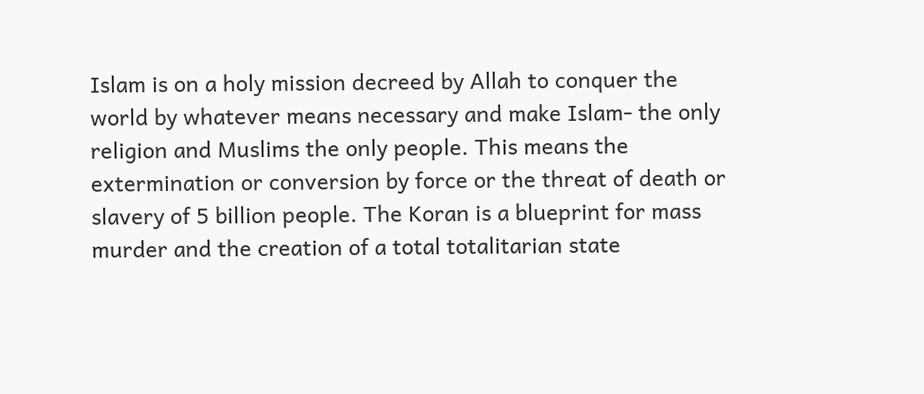Islam is on a holy mission decreed by Allah to conquer the world by whatever means necessary and make Islam- the only religion and Muslims the only people. This means the extermination or conversion by force or the threat of death or slavery of 5 billion people. The Koran is a blueprint for mass murder and the creation of a total totalitarian state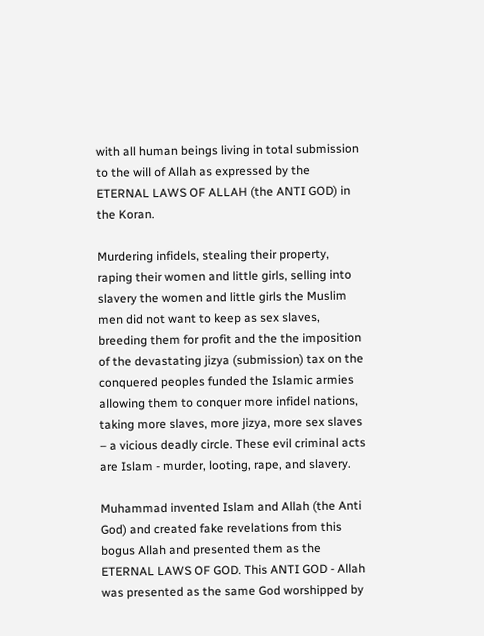with all human beings living in total submission to the will of Allah as expressed by the ETERNAL LAWS OF ALLAH (the ANTI GOD) in the Koran.

Murdering infidels, stealing their property, raping their women and little girls, selling into slavery the women and little girls the Muslim men did not want to keep as sex slaves, breeding them for profit and the the imposition of the devastating jizya (submission) tax on the conquered peoples funded the Islamic armies allowing them to conquer more infidel nations, taking more slaves, more jizya, more sex slaves – a vicious deadly circle. These evil criminal acts are Islam - murder, looting, rape, and slavery.

Muhammad invented Islam and Allah (the Anti God) and created fake revelations from this bogus Allah and presented them as the ETERNAL LAWS OF GOD. This ANTI GOD - Allah was presented as the same God worshipped by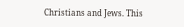Christians and Jews. This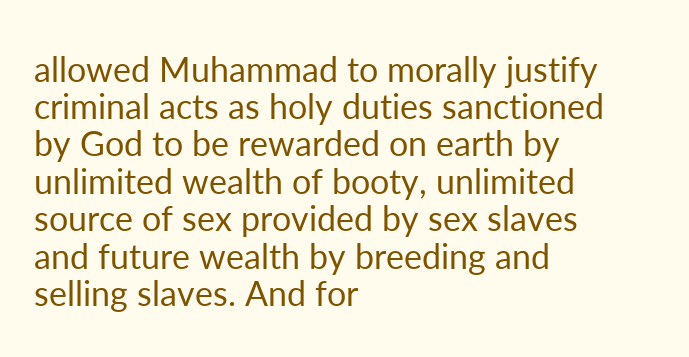allowed Muhammad to morally justify criminal acts as holy duties sanctioned by God to be rewarded on earth by unlimited wealth of booty, unlimited source of sex provided by sex slaves and future wealth by breeding and selling slaves. And for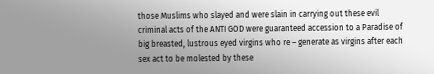those Muslims who slayed and were slain in carrying out these evil criminal acts of the ANTI GOD were guaranteed accession to a Paradise of big breasted, lustrous eyed virgins who re – generate as virgins after each sex act to be molested by these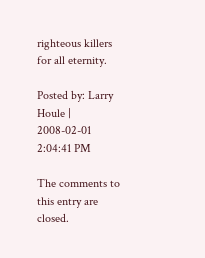righteous killers for all eternity.

Posted by: Larry Houle | 2008-02-01 2:04:41 PM

The comments to this entry are closed.